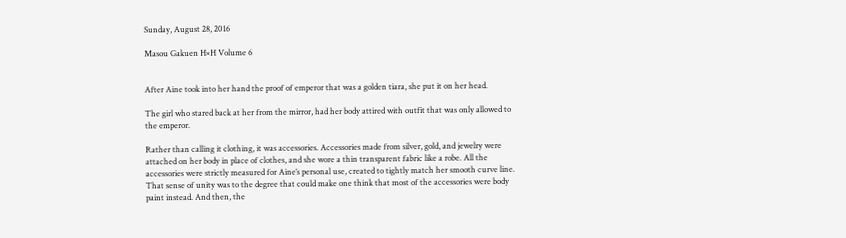Sunday, August 28, 2016

Masou Gakuen H×H Volume 6


After Aine took into her hand the proof of emperor that was a golden tiara, she put it on her head.

The girl who stared back at her from the mirror, had her body attired with outfit that was only allowed to the emperor.

Rather than calling it clothing, it was accessories. Accessories made from silver, gold, and jewelry were attached on her body in place of clothes, and she wore a thin transparent fabric like a robe. All the accessories were strictly measured for Aine’s personal use, created to tightly match her smooth curve line. That sense of unity was to the degree that could make one think that most of the accessories were body paint instead. And then, the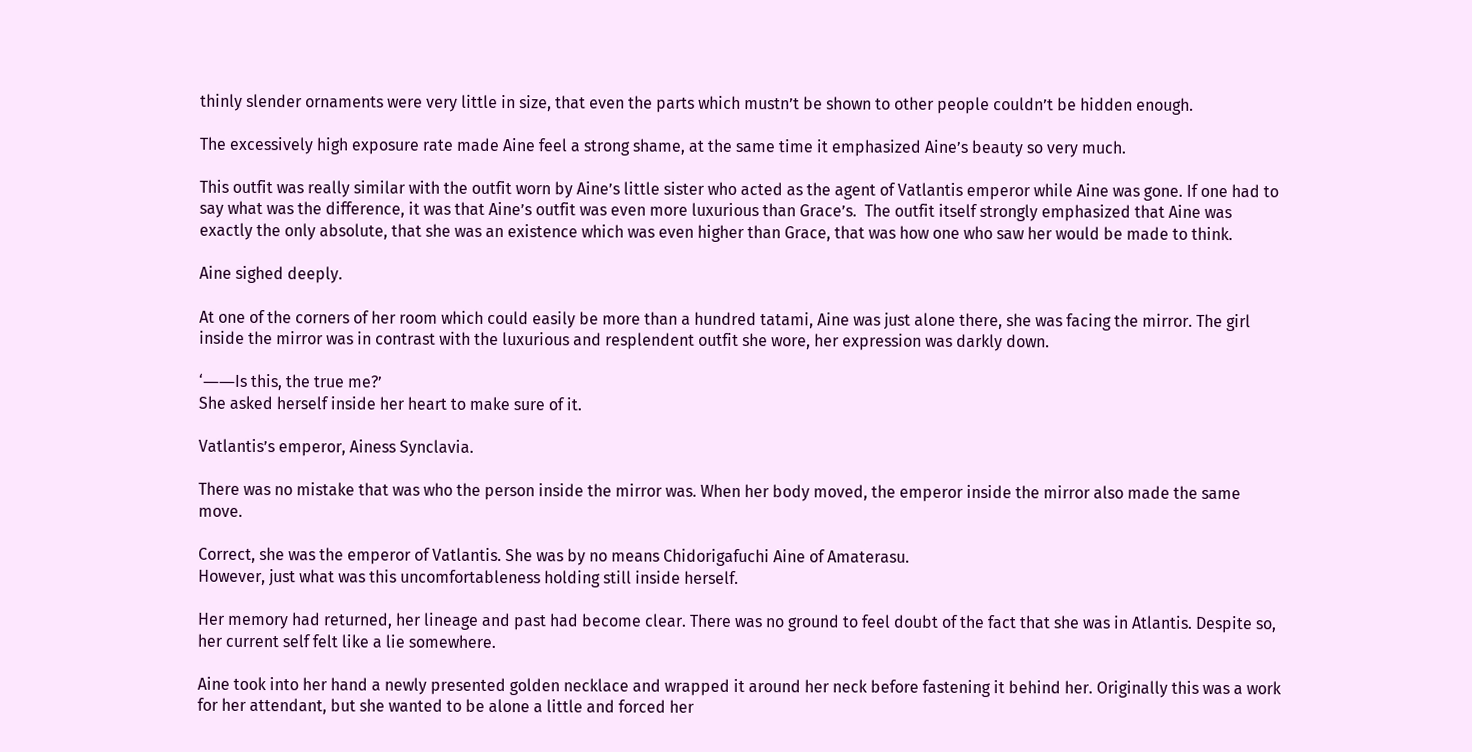thinly slender ornaments were very little in size, that even the parts which mustn’t be shown to other people couldn’t be hidden enough.

The excessively high exposure rate made Aine feel a strong shame, at the same time it emphasized Aine’s beauty so very much.

This outfit was really similar with the outfit worn by Aine’s little sister who acted as the agent of Vatlantis emperor while Aine was gone. If one had to say what was the difference, it was that Aine’s outfit was even more luxurious than Grace’s.  The outfit itself strongly emphasized that Aine was
exactly the only absolute, that she was an existence which was even higher than Grace, that was how one who saw her would be made to think.

Aine sighed deeply.

At one of the corners of her room which could easily be more than a hundred tatami, Aine was just alone there, she was facing the mirror. The girl inside the mirror was in contrast with the luxurious and resplendent outfit she wore, her expression was darkly down.

‘――Is this, the true me?’
She asked herself inside her heart to make sure of it.

Vatlantis’s emperor, Ainess Synclavia.

There was no mistake that was who the person inside the mirror was. When her body moved, the emperor inside the mirror also made the same move.

Correct, she was the emperor of Vatlantis. She was by no means Chidorigafuchi Aine of Amaterasu.
However, just what was this uncomfortableness holding still inside herself.

Her memory had returned, her lineage and past had become clear. There was no ground to feel doubt of the fact that she was in Atlantis. Despite so, her current self felt like a lie somewhere.

Aine took into her hand a newly presented golden necklace and wrapped it around her neck before fastening it behind her. Originally this was a work for her attendant, but she wanted to be alone a little and forced her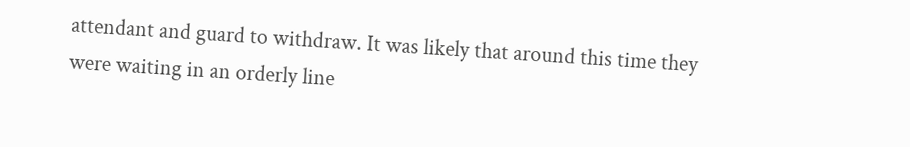attendant and guard to withdraw. It was likely that around this time they were waiting in an orderly line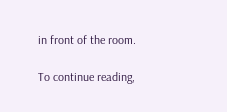in front of the room.

To continue reading,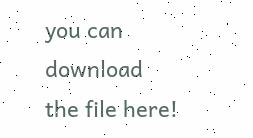you can download the file here!